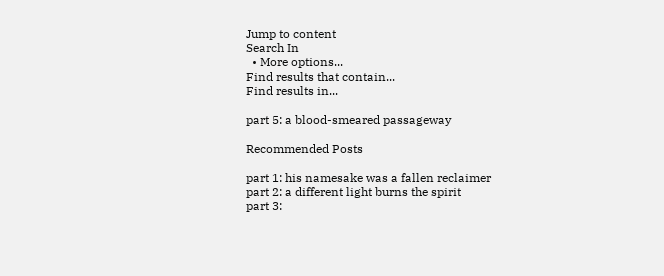Jump to content
Search In
  • More options...
Find results that contain...
Find results in...

part 5: a blood-smeared passageway

Recommended Posts

part 1: his namesake was a fallen reclaimer
part 2: a different light burns the spirit
part 3: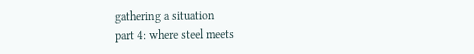gathering a situation
part 4: where steel meets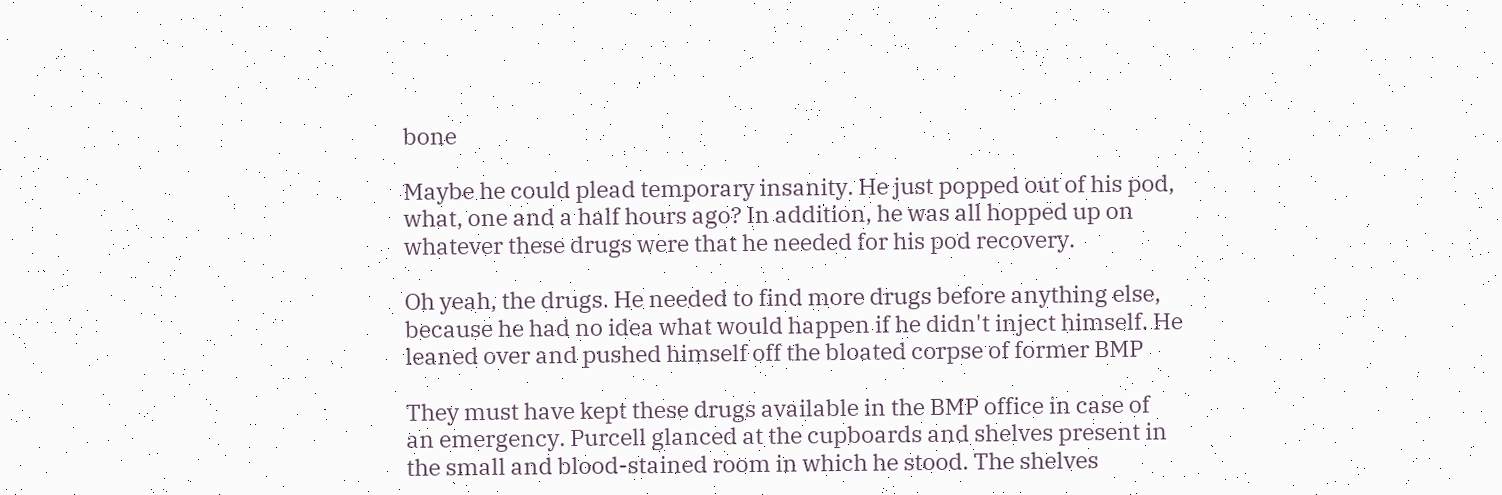bone

Maybe he could plead temporary insanity. He just popped out of his pod,
what, one and a half hours ago? In addition, he was all hopped up on
whatever these drugs were that he needed for his pod recovery.

Oh yeah, the drugs. He needed to find more drugs before anything else,
because he had no idea what would happen if he didn't inject himself. He
leaned over and pushed himself off the bloated corpse of former BMP

They must have kept these drugs available in the BMP office in case of
an emergency. Purcell glanced at the cupboards and shelves present in
the small and blood-stained room in which he stood. The shelves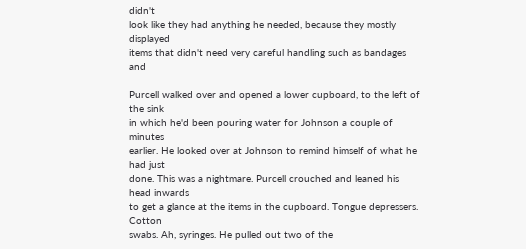didn't
look like they had anything he needed, because they mostly displayed
items that didn't need very careful handling such as bandages and

Purcell walked over and opened a lower cupboard, to the left of the sink
in which he'd been pouring water for Johnson a couple of minutes
earlier. He looked over at Johnson to remind himself of what he had just
done. This was a nightmare. Purcell crouched and leaned his head inwards
to get a glance at the items in the cupboard. Tongue depressers. Cotton
swabs. Ah, syringes. He pulled out two of the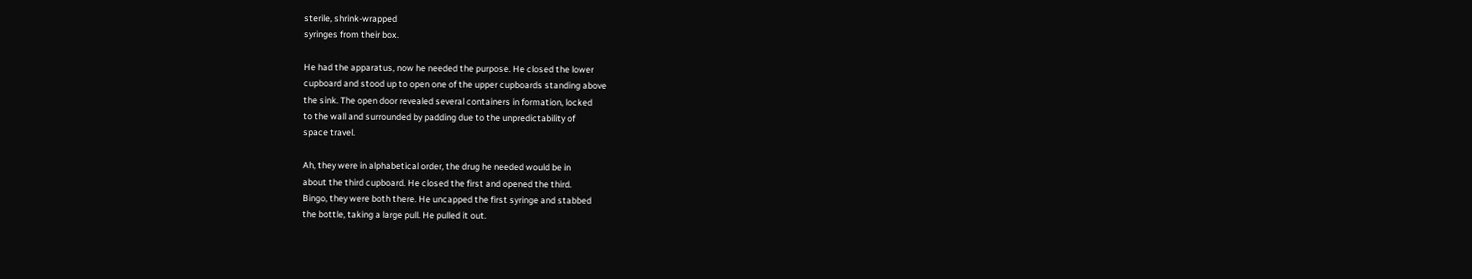sterile, shrink-wrapped
syringes from their box.

He had the apparatus, now he needed the purpose. He closed the lower
cupboard and stood up to open one of the upper cupboards standing above
the sink. The open door revealed several containers in formation, locked
to the wall and surrounded by padding due to the unpredictability of
space travel.

Ah, they were in alphabetical order, the drug he needed would be in
about the third cupboard. He closed the first and opened the third.
Bingo, they were both there. He uncapped the first syringe and stabbed
the bottle, taking a large pull. He pulled it out.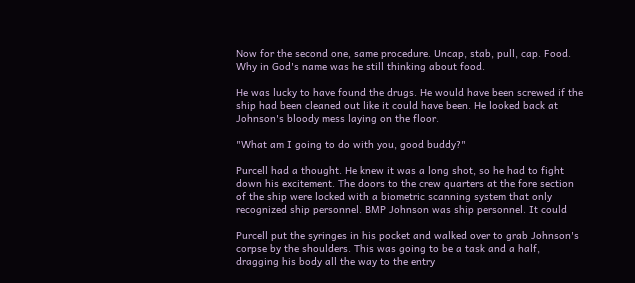Now for the second one, same procedure. Uncap, stab, pull, cap. Food.
Why in God's name was he still thinking about food.

He was lucky to have found the drugs. He would have been screwed if the
ship had been cleaned out like it could have been. He looked back at
Johnson's bloody mess laying on the floor.

"What am I going to do with you, good buddy?"

Purcell had a thought. He knew it was a long shot, so he had to fight
down his excitement. The doors to the crew quarters at the fore section
of the ship were locked with a biometric scanning system that only
recognized ship personnel. BMP Johnson was ship personnel. It could

Purcell put the syringes in his pocket and walked over to grab Johnson's
corpse by the shoulders. This was going to be a task and a half,
dragging his body all the way to the entry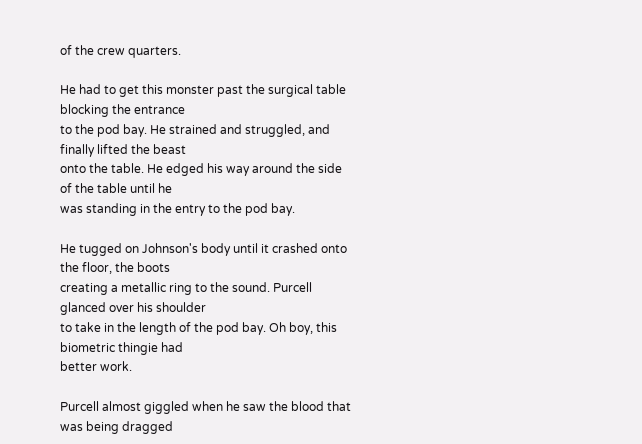of the crew quarters.

He had to get this monster past the surgical table blocking the entrance
to the pod bay. He strained and struggled, and finally lifted the beast
onto the table. He edged his way around the side of the table until he
was standing in the entry to the pod bay.

He tugged on Johnson's body until it crashed onto the floor, the boots
creating a metallic ring to the sound. Purcell glanced over his shoulder
to take in the length of the pod bay. Oh boy, this biometric thingie had
better work.

Purcell almost giggled when he saw the blood that was being dragged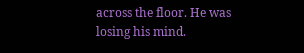across the floor. He was losing his mind.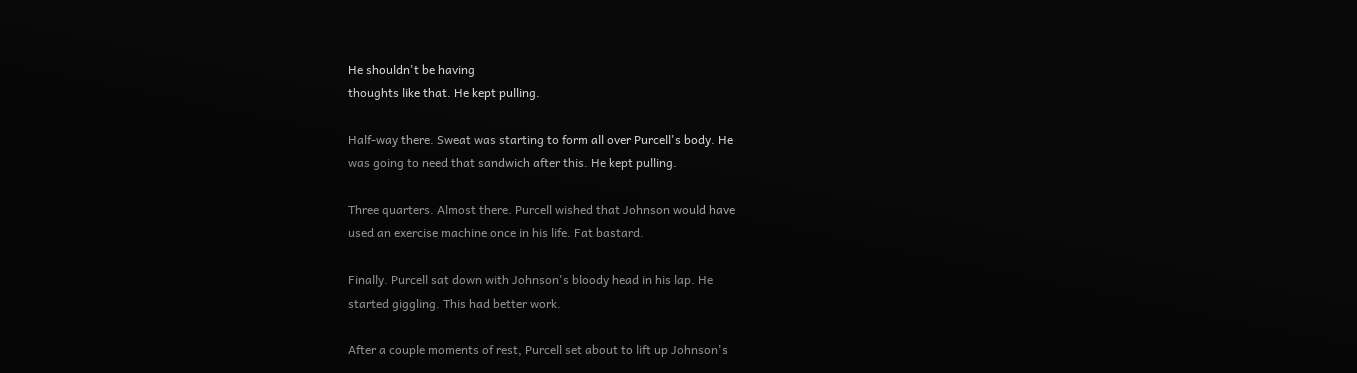He shouldn't be having
thoughts like that. He kept pulling.

Half-way there. Sweat was starting to form all over Purcell's body. He
was going to need that sandwich after this. He kept pulling.

Three quarters. Almost there. Purcell wished that Johnson would have
used an exercise machine once in his life. Fat bastard.

Finally. Purcell sat down with Johnson's bloody head in his lap. He
started giggling. This had better work.

After a couple moments of rest, Purcell set about to lift up Johnson's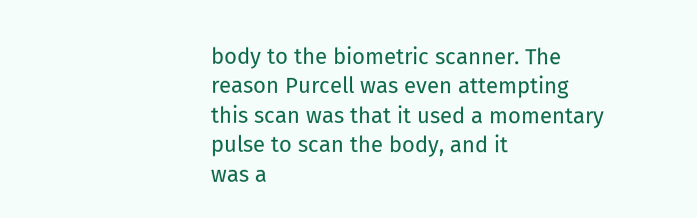body to the biometric scanner. The reason Purcell was even attempting
this scan was that it used a momentary pulse to scan the body, and it
was a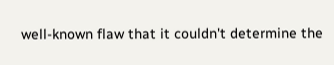well-known flaw that it couldn't determine the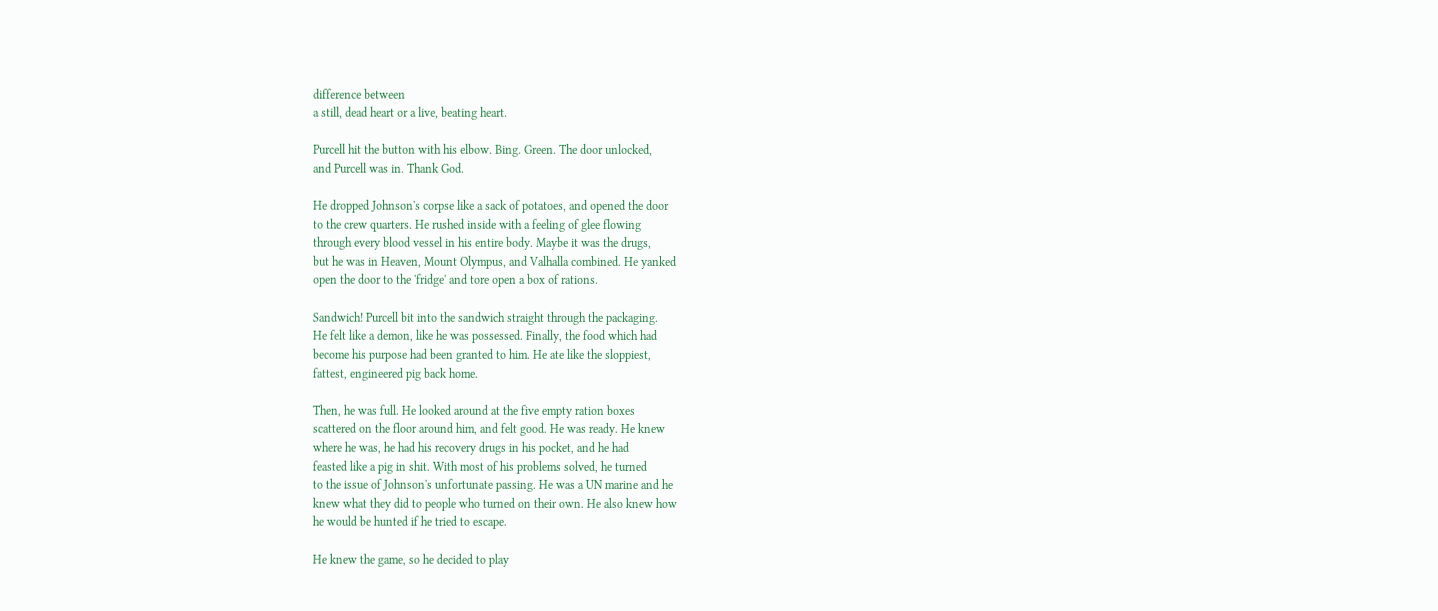difference between
a still, dead heart or a live, beating heart.

Purcell hit the button with his elbow. Bing. Green. The door unlocked,
and Purcell was in. Thank God.

He dropped Johnson's corpse like a sack of potatoes, and opened the door
to the crew quarters. He rushed inside with a feeling of glee flowing
through every blood vessel in his entire body. Maybe it was the drugs,
but he was in Heaven, Mount Olympus, and Valhalla combined. He yanked
open the door to the 'fridge' and tore open a box of rations.

Sandwich! Purcell bit into the sandwich straight through the packaging.
He felt like a demon, like he was possessed. Finally, the food which had
become his purpose had been granted to him. He ate like the sloppiest,
fattest, engineered pig back home.

Then, he was full. He looked around at the five empty ration boxes
scattered on the floor around him, and felt good. He was ready. He knew
where he was, he had his recovery drugs in his pocket, and he had
feasted like a pig in shit. With most of his problems solved, he turned
to the issue of Johnson's unfortunate passing. He was a UN marine and he
knew what they did to people who turned on their own. He also knew how
he would be hunted if he tried to escape.

He knew the game, so he decided to play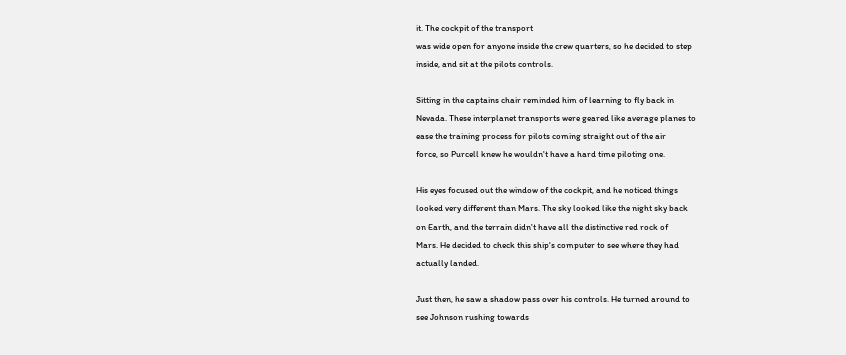it. The cockpit of the transport
was wide open for anyone inside the crew quarters, so he decided to step
inside, and sit at the pilots controls.

Sitting in the captains chair reminded him of learning to fly back in
Nevada. These interplanet transports were geared like average planes to
ease the training process for pilots coming straight out of the air
force, so Purcell knew he wouldn't have a hard time piloting one.

His eyes focused out the window of the cockpit, and he noticed things
looked very different than Mars. The sky looked like the night sky back
on Earth, and the terrain didn't have all the distinctive red rock of
Mars. He decided to check this ship's computer to see where they had
actually landed.

Just then, he saw a shadow pass over his controls. He turned around to
see Johnson rushing towards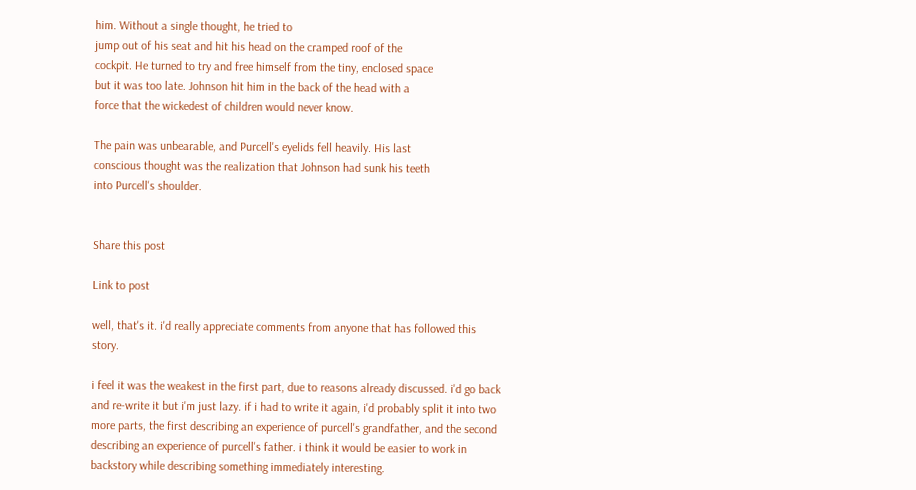him. Without a single thought, he tried to
jump out of his seat and hit his head on the cramped roof of the
cockpit. He turned to try and free himself from the tiny, enclosed space
but it was too late. Johnson hit him in the back of the head with a
force that the wickedest of children would never know.

The pain was unbearable, and Purcell's eyelids fell heavily. His last
conscious thought was the realization that Johnson had sunk his teeth
into Purcell's shoulder.


Share this post

Link to post

well, that's it. i'd really appreciate comments from anyone that has followed this story.

i feel it was the weakest in the first part, due to reasons already discussed. i'd go back and re-write it but i'm just lazy. if i had to write it again, i'd probably split it into two more parts, the first describing an experience of purcell's grandfather, and the second describing an experience of purcell's father. i think it would be easier to work in backstory while describing something immediately interesting.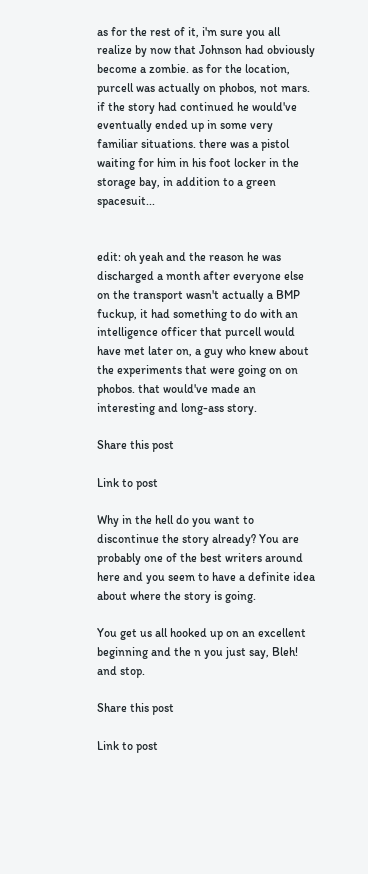as for the rest of it, i'm sure you all realize by now that Johnson had obviously become a zombie. as for the location, purcell was actually on phobos, not mars. if the story had continued he would've eventually ended up in some very familiar situations. there was a pistol waiting for him in his foot locker in the storage bay, in addition to a green spacesuit...


edit: oh yeah and the reason he was discharged a month after everyone else on the transport wasn't actually a BMP fuckup, it had something to do with an intelligence officer that purcell would have met later on, a guy who knew about the experiments that were going on on phobos. that would've made an interesting and long-ass story.

Share this post

Link to post

Why in the hell do you want to discontinue the story already? You are probably one of the best writers around here and you seem to have a definite idea about where the story is going.

You get us all hooked up on an excellent beginning and the n you just say, Bleh! and stop.

Share this post

Link to post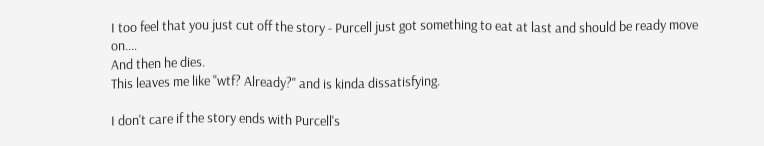I too feel that you just cut off the story - Purcell just got something to eat at last and should be ready move on....
And then he dies.
This leaves me like "wtf? Already?" and is kinda dissatisfying.

I don't care if the story ends with Purcell's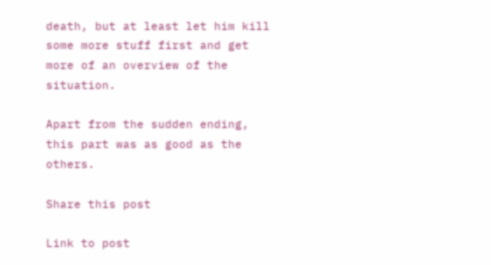death, but at least let him kill some more stuff first and get more of an overview of the situation.

Apart from the sudden ending, this part was as good as the others.

Share this post

Link to post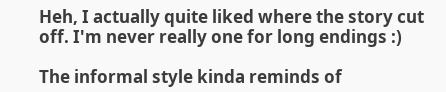Heh, I actually quite liked where the story cut off. I'm never really one for long endings :)

The informal style kinda reminds of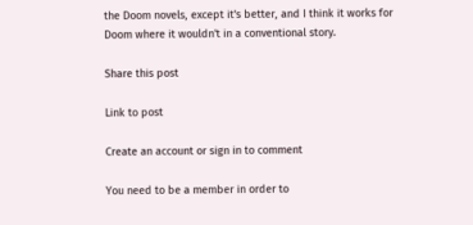the Doom novels, except it's better, and I think it works for Doom where it wouldn't in a conventional story.

Share this post

Link to post

Create an account or sign in to comment

You need to be a member in order to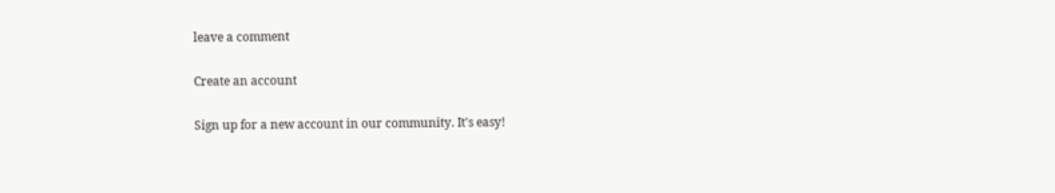leave a comment

Create an account

Sign up for a new account in our community. It's easy!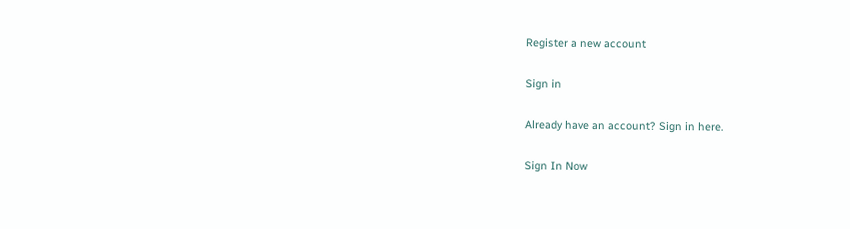Register a new account

Sign in

Already have an account? Sign in here.

Sign In Now